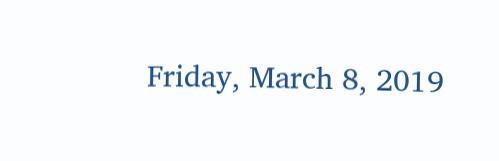Friday, March 8, 2019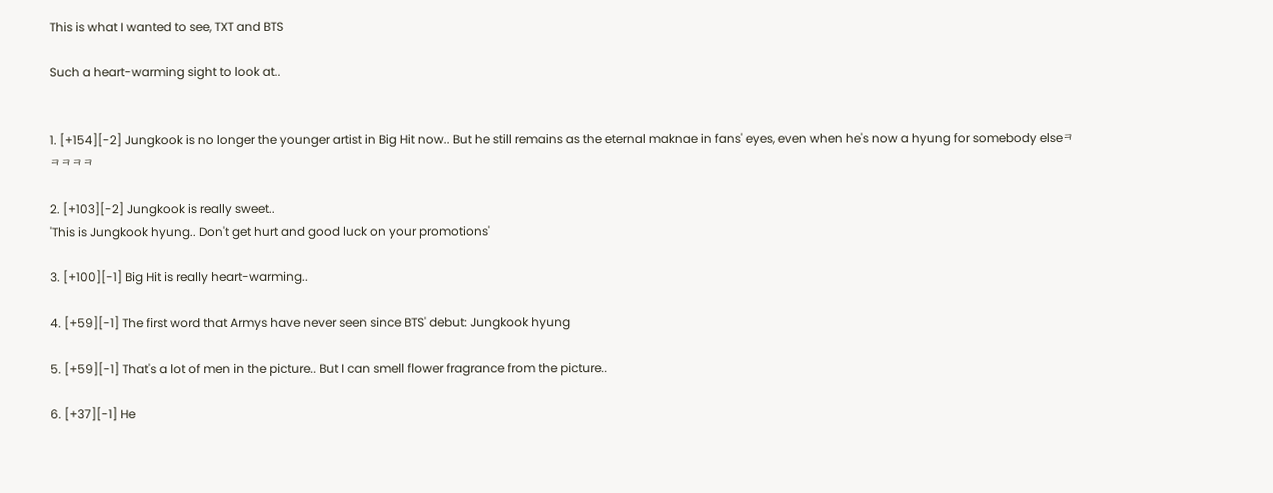This is what I wanted to see, TXT and BTS

Such a heart-warming sight to look at..


1. [+154][-2] Jungkook is no longer the younger artist in Big Hit now.. But he still remains as the eternal maknae in fans' eyes, even when he's now a hyung for somebody elseㅋㅋㅋㅋㅋ

2. [+103][-2] Jungkook is really sweet..
'This is Jungkook hyung.. Don't get hurt and good luck on your promotions'

3. [+100][-1] Big Hit is really heart-warming..

4. [+59][-1] The first word that Armys have never seen since BTS' debut: Jungkook hyung

5. [+59][-1] That's a lot of men in the picture.. But I can smell flower fragrance from the picture..

6. [+37][-1] He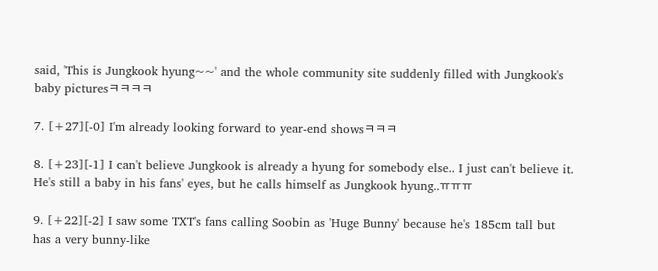said, 'This is Jungkook hyung~~' and the whole community site suddenly filled with Jungkook's baby picturesㅋㅋㅋㅋ

7. [+27][-0] I'm already looking forward to year-end showsㅋㅋㅋ

8. [+23][-1] I can't believe Jungkook is already a hyung for somebody else.. I just can't believe it. He's still a baby in his fans' eyes, but he calls himself as Jungkook hyung..ㅠㅠㅠ

9. [+22][-2] I saw some TXT's fans calling Soobin as 'Huge Bunny' because he's 185cm tall but has a very bunny-like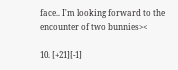face.. I'm looking forward to the encounter of two bunnies><

10. [+21][-1]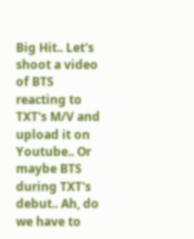Big Hit.. Let's shoot a video of BTS reacting to TXT's M/V and upload it on Youtube.. Or maybe BTS during TXT's debut.. Ah, do we have to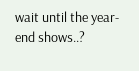wait until the year-end shows..?